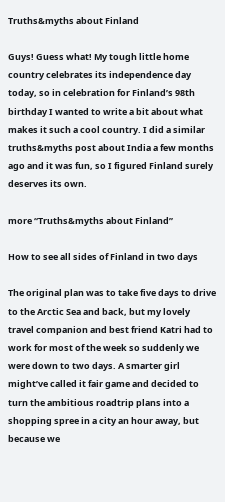Truths&myths about Finland

Guys! Guess what! My tough little home country celebrates its independence day today, so in celebration for Finland’s 98th birthday I wanted to write a bit about what makes it such a cool country. I did a similar truths&myths post about India a few months ago and it was fun, so I figured Finland surely deserves its own.

more “Truths&myths about Finland”

How to see all sides of Finland in two days

The original plan was to take five days to drive to the Arctic Sea and back, but my lovely travel companion and best friend Katri had to work for most of the week so suddenly we were down to two days. A smarter girl might’ve called it fair game and decided to turn the ambitious roadtrip plans into a shopping spree in a city an hour away, but because we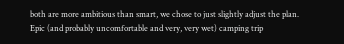both are more ambitious than smart, we chose to just slightly adjust the plan. Epic (and probably uncomfortable and very, very wet) camping trip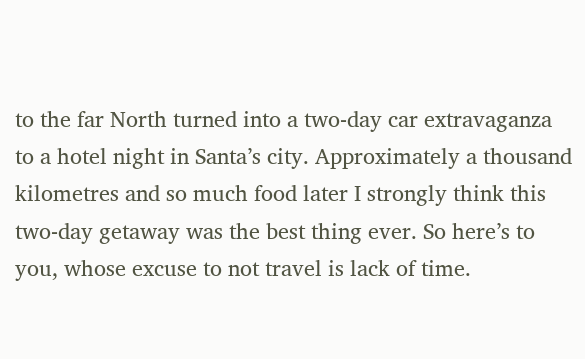to the far North turned into a two-day car extravaganza to a hotel night in Santa’s city. Approximately a thousand kilometres and so much food later I strongly think this two-day getaway was the best thing ever. So here’s to you, whose excuse to not travel is lack of time.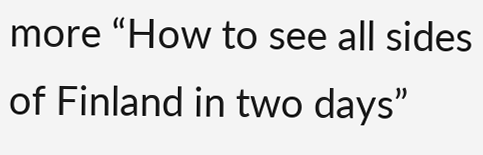more “How to see all sides of Finland in two days”